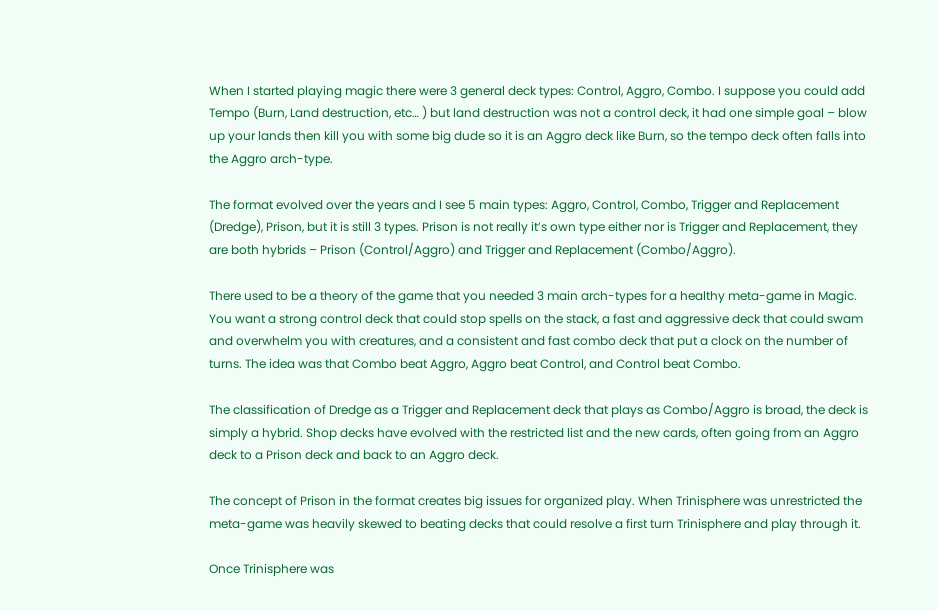When I started playing magic there were 3 general deck types: Control, Aggro, Combo. I suppose you could add Tempo (Burn, Land destruction, etc… ) but land destruction was not a control deck, it had one simple goal – blow up your lands then kill you with some big dude so it is an Aggro deck like Burn, so the tempo deck often falls into the Aggro arch-type.

The format evolved over the years and I see 5 main types: Aggro, Control, Combo, Trigger and Replacement (Dredge), Prison, but it is still 3 types. Prison is not really it’s own type either nor is Trigger and Replacement, they are both hybrids – Prison (Control/Aggro) and Trigger and Replacement (Combo/Aggro).

There used to be a theory of the game that you needed 3 main arch-types for a healthy meta-game in Magic. You want a strong control deck that could stop spells on the stack, a fast and aggressive deck that could swam and overwhelm you with creatures, and a consistent and fast combo deck that put a clock on the number of turns. The idea was that Combo beat Aggro, Aggro beat Control, and Control beat Combo.

The classification of Dredge as a Trigger and Replacement deck that plays as Combo/Aggro is broad, the deck is simply a hybrid. Shop decks have evolved with the restricted list and the new cards, often going from an Aggro deck to a Prison deck and back to an Aggro deck.

The concept of Prison in the format creates big issues for organized play. When Trinisphere was unrestricted the meta-game was heavily skewed to beating decks that could resolve a first turn Trinisphere and play through it.

Once Trinisphere was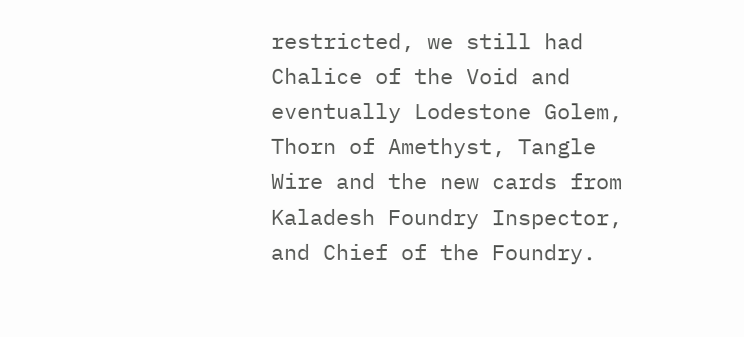restricted, we still had Chalice of the Void and eventually Lodestone Golem, Thorn of Amethyst, Tangle Wire and the new cards from Kaladesh Foundry Inspector, and Chief of the Foundry.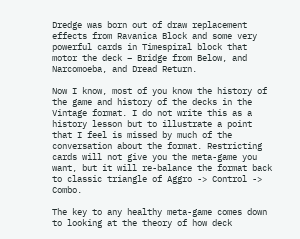Dredge was born out of draw replacement effects from Ravanica Block and some very powerful cards in Timespiral block that motor the deck – Bridge from Below, and Narcomoeba, and Dread Return.

Now I know, most of you know the history of the game and history of the decks in the Vintage format. I do not write this as a history lesson but to illustrate a point that I feel is missed by much of the conversation about the format. Restricting cards will not give you the meta-game you want, but it will re-balance the format back to classic triangle of Aggro -> Control -> Combo.

The key to any healthy meta-game comes down to looking at the theory of how deck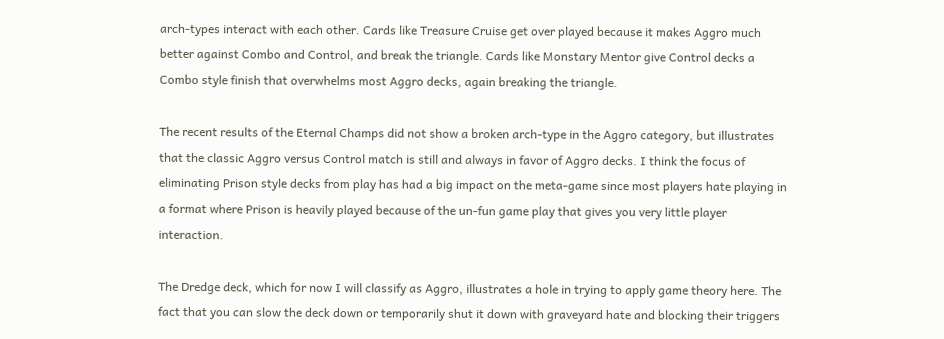arch-types interact with each other. Cards like Treasure Cruise get over played because it makes Aggro much better against Combo and Control, and break the triangle. Cards like Monstary Mentor give Control decks a Combo style finish that overwhelms most Aggro decks, again breaking the triangle.

The recent results of the Eternal Champs did not show a broken arch-type in the Aggro category, but illustrates that the classic Aggro versus Control match is still and always in favor of Aggro decks. I think the focus of eliminating Prison style decks from play has had a big impact on the meta-game since most players hate playing in a format where Prison is heavily played because of the un-fun game play that gives you very little player interaction.

The Dredge deck, which for now I will classify as Aggro, illustrates a hole in trying to apply game theory here. The fact that you can slow the deck down or temporarily shut it down with graveyard hate and blocking their triggers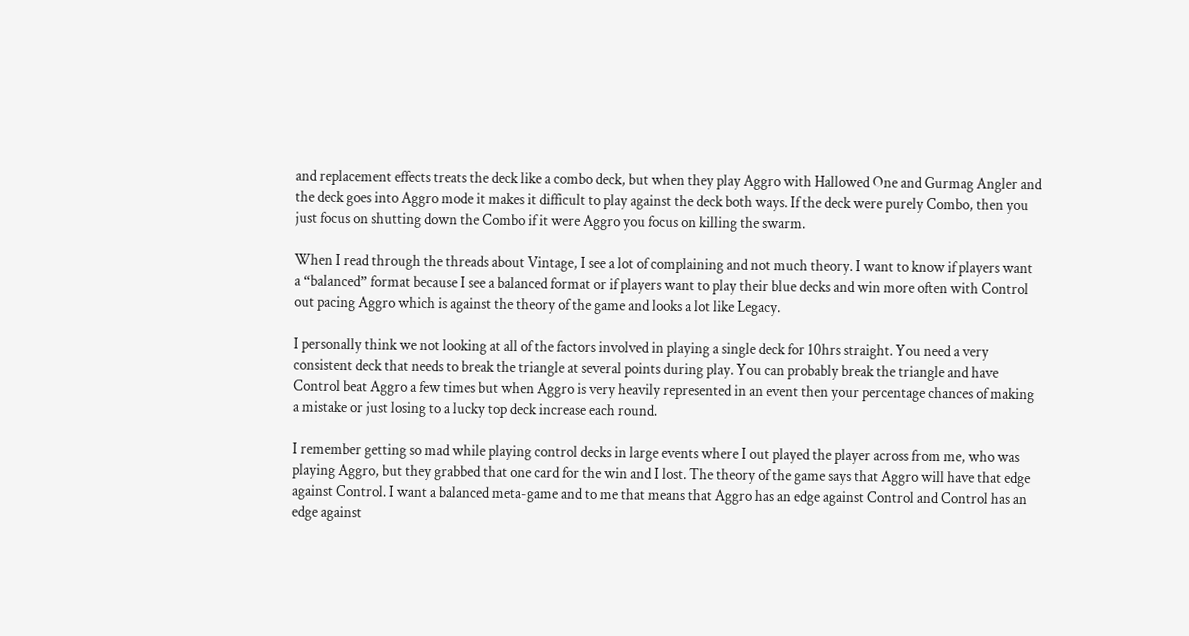and replacement effects treats the deck like a combo deck, but when they play Aggro with Hallowed One and Gurmag Angler and the deck goes into Aggro mode it makes it difficult to play against the deck both ways. If the deck were purely Combo, then you just focus on shutting down the Combo if it were Aggro you focus on killing the swarm.

When I read through the threads about Vintage, I see a lot of complaining and not much theory. I want to know if players want a “balanced” format because I see a balanced format or if players want to play their blue decks and win more often with Control out pacing Aggro which is against the theory of the game and looks a lot like Legacy.

I personally think we not looking at all of the factors involved in playing a single deck for 10hrs straight. You need a very consistent deck that needs to break the triangle at several points during play. You can probably break the triangle and have Control beat Aggro a few times but when Aggro is very heavily represented in an event then your percentage chances of making a mistake or just losing to a lucky top deck increase each round.

I remember getting so mad while playing control decks in large events where I out played the player across from me, who was playing Aggro, but they grabbed that one card for the win and I lost. The theory of the game says that Aggro will have that edge against Control. I want a balanced meta-game and to me that means that Aggro has an edge against Control and Control has an edge against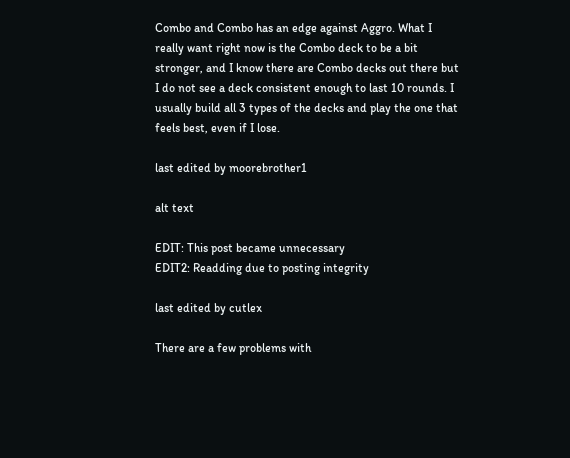Combo and Combo has an edge against Aggro. What I really want right now is the Combo deck to be a bit stronger, and I know there are Combo decks out there but I do not see a deck consistent enough to last 10 rounds. I usually build all 3 types of the decks and play the one that feels best, even if I lose.

last edited by moorebrother1

alt text

EDIT: This post became unnecessary
EDIT2: Readding due to posting integrity

last edited by cutlex

There are a few problems with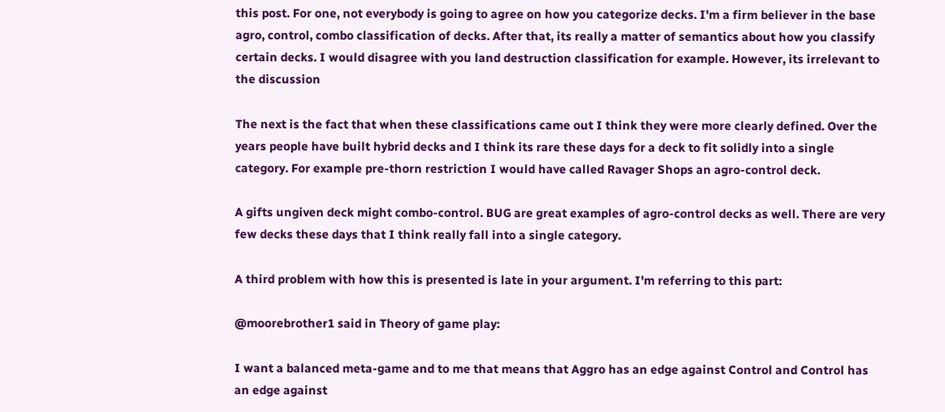this post. For one, not everybody is going to agree on how you categorize decks. I'm a firm believer in the base agro, control, combo classification of decks. After that, its really a matter of semantics about how you classify certain decks. I would disagree with you land destruction classification for example. However, its irrelevant to the discussion

The next is the fact that when these classifications came out I think they were more clearly defined. Over the years people have built hybrid decks and I think its rare these days for a deck to fit solidly into a single category. For example pre-thorn restriction I would have called Ravager Shops an agro-control deck.

A gifts ungiven deck might combo-control. BUG are great examples of agro-control decks as well. There are very few decks these days that I think really fall into a single category.

A third problem with how this is presented is late in your argument. I'm referring to this part:

@moorebrother1 said in Theory of game play:

I want a balanced meta-game and to me that means that Aggro has an edge against Control and Control has an edge against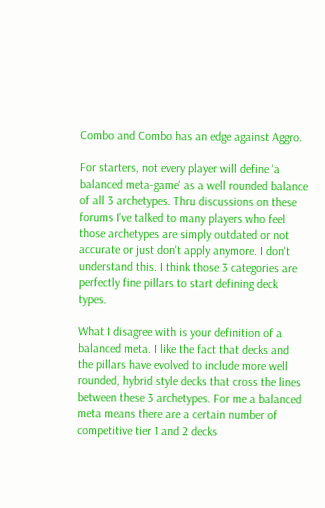Combo and Combo has an edge against Aggro.

For starters, not every player will define 'a balanced meta-game' as a well rounded balance of all 3 archetypes. Thru discussions on these forums I've talked to many players who feel those archetypes are simply outdated or not accurate or just don't apply anymore. I don't understand this. I think those 3 categories are perfectly fine pillars to start defining deck types.

What I disagree with is your definition of a balanced meta. I like the fact that decks and the pillars have evolved to include more well rounded, hybrid style decks that cross the lines between these 3 archetypes. For me a balanced meta means there are a certain number of competitive tier 1 and 2 decks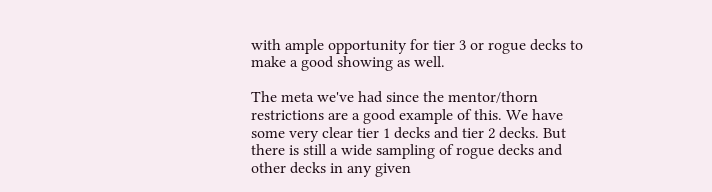with ample opportunity for tier 3 or rogue decks to make a good showing as well.

The meta we've had since the mentor/thorn restrictions are a good example of this. We have some very clear tier 1 decks and tier 2 decks. But there is still a wide sampling of rogue decks and other decks in any given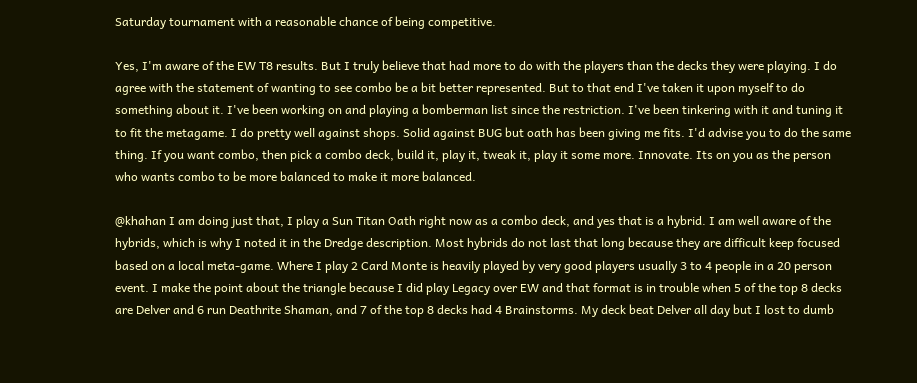Saturday tournament with a reasonable chance of being competitive.

Yes, I'm aware of the EW T8 results. But I truly believe that had more to do with the players than the decks they were playing. I do agree with the statement of wanting to see combo be a bit better represented. But to that end I've taken it upon myself to do something about it. I've been working on and playing a bomberman list since the restriction. I've been tinkering with it and tuning it to fit the metagame. I do pretty well against shops. Solid against BUG but oath has been giving me fits. I'd advise you to do the same thing. If you want combo, then pick a combo deck, build it, play it, tweak it, play it some more. Innovate. Its on you as the person who wants combo to be more balanced to make it more balanced.

@khahan I am doing just that, I play a Sun Titan Oath right now as a combo deck, and yes that is a hybrid. I am well aware of the hybrids, which is why I noted it in the Dredge description. Most hybrids do not last that long because they are difficult keep focused based on a local meta-game. Where I play 2 Card Monte is heavily played by very good players usually 3 to 4 people in a 20 person event. I make the point about the triangle because I did play Legacy over EW and that format is in trouble when 5 of the top 8 decks are Delver and 6 run Deathrite Shaman, and 7 of the top 8 decks had 4 Brainstorms. My deck beat Delver all day but I lost to dumb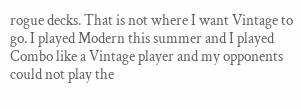rogue decks. That is not where I want Vintage to go. I played Modern this summer and I played Combo like a Vintage player and my opponents could not play the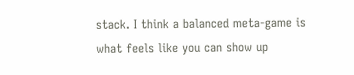stack. I think a balanced meta-game is what feels like you can show up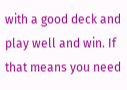with a good deck and play well and win. If that means you need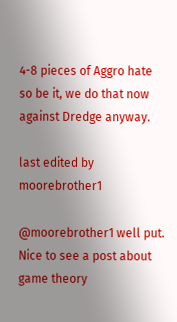4-8 pieces of Aggro hate so be it, we do that now against Dredge anyway.

last edited by moorebrother1

@moorebrother1 well put.
Nice to see a post about game theory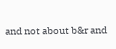and not about b&r and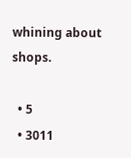whining about shops.

  • 5
  • 3011